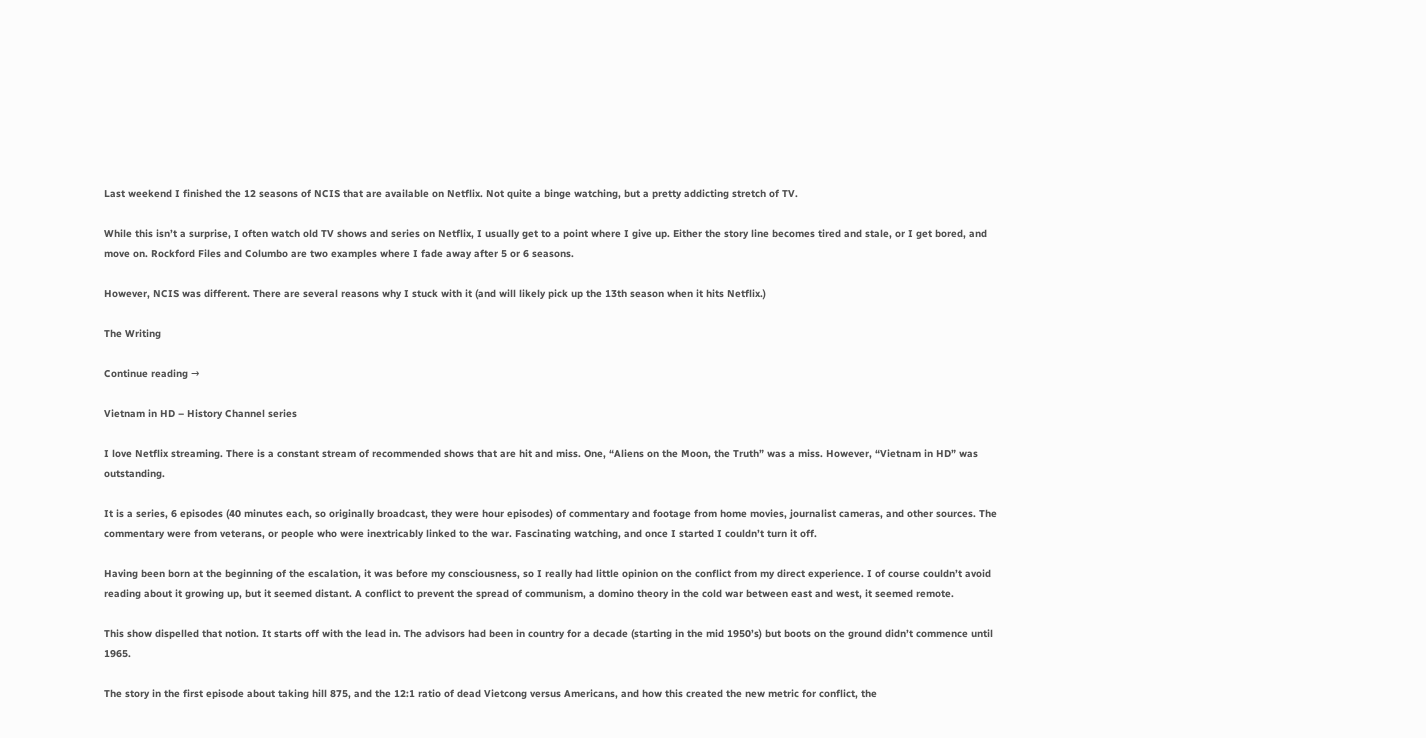Last weekend I finished the 12 seasons of NCIS that are available on Netflix. Not quite a binge watching, but a pretty addicting stretch of TV.

While this isn’t a surprise, I often watch old TV shows and series on Netflix, I usually get to a point where I give up. Either the story line becomes tired and stale, or I get bored, and move on. Rockford Files and Columbo are two examples where I fade away after 5 or 6 seasons.

However, NCIS was different. There are several reasons why I stuck with it (and will likely pick up the 13th season when it hits Netflix.)

The Writing

Continue reading →

Vietnam in HD – History Channel series

I love Netflix streaming. There is a constant stream of recommended shows that are hit and miss. One, “Aliens on the Moon, the Truth” was a miss. However, “Vietnam in HD” was outstanding.

It is a series, 6 episodes (40 minutes each, so originally broadcast, they were hour episodes) of commentary and footage from home movies, journalist cameras, and other sources. The commentary were from veterans, or people who were inextricably linked to the war. Fascinating watching, and once I started I couldn’t turn it off.

Having been born at the beginning of the escalation, it was before my consciousness, so I really had little opinion on the conflict from my direct experience. I of course couldn’t avoid reading about it growing up, but it seemed distant. A conflict to prevent the spread of communism, a domino theory in the cold war between east and west, it seemed remote.

This show dispelled that notion. It starts off with the lead in. The advisors had been in country for a decade (starting in the mid 1950’s) but boots on the ground didn’t commence until 1965.

The story in the first episode about taking hill 875, and the 12:1 ratio of dead Vietcong versus Americans, and how this created the new metric for conflict, the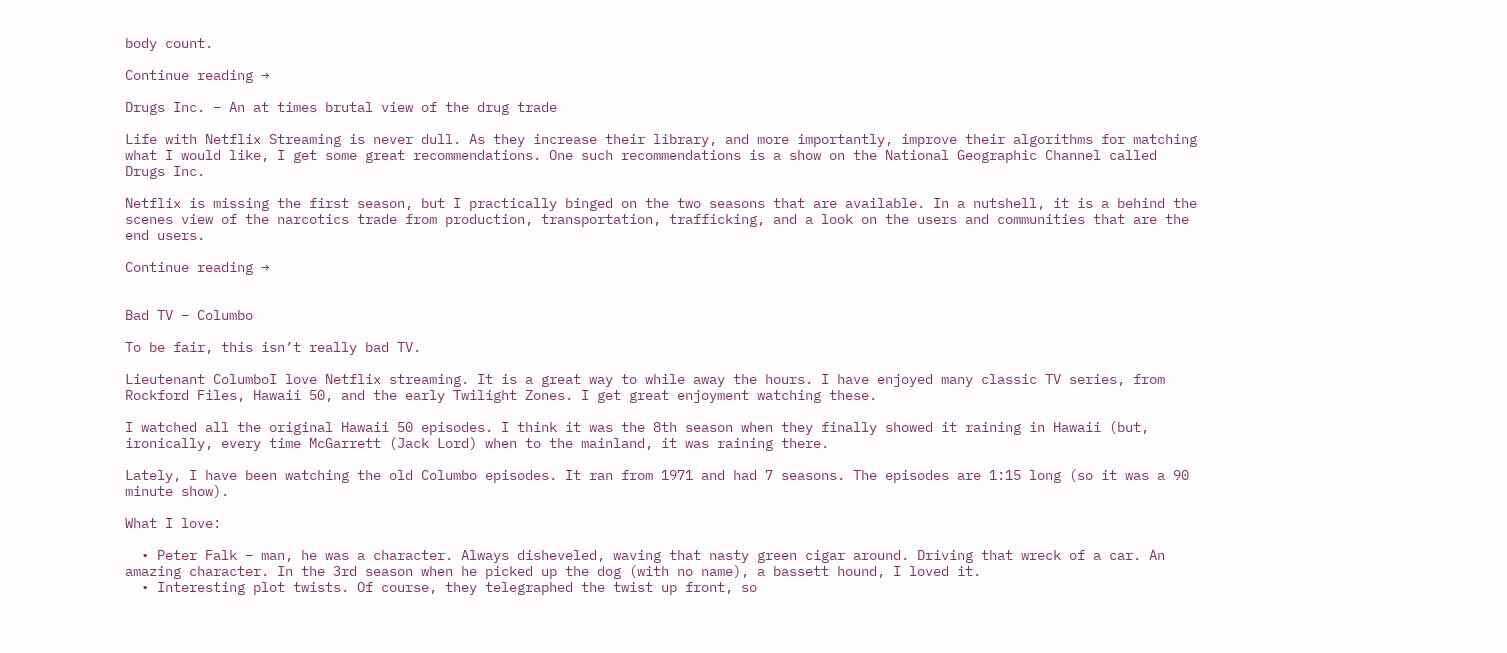body count.

Continue reading →

Drugs Inc. – An at times brutal view of the drug trade

Life with Netflix Streaming is never dull. As they increase their library, and more importantly, improve their algorithms for matching what I would like, I get some great recommendations. One such recommendations is a show on the National Geographic Channel called Drugs Inc.

Netflix is missing the first season, but I practically binged on the two seasons that are available. In a nutshell, it is a behind the scenes view of the narcotics trade from production, transportation, trafficking, and a look on the users and communities that are the end users.

Continue reading →


Bad TV – Columbo

To be fair, this isn’t really bad TV.

Lieutenant ColumboI love Netflix streaming. It is a great way to while away the hours. I have enjoyed many classic TV series, from Rockford Files, Hawaii 50, and the early Twilight Zones. I get great enjoyment watching these.

I watched all the original Hawaii 50 episodes. I think it was the 8th season when they finally showed it raining in Hawaii (but, ironically, every time McGarrett (Jack Lord) when to the mainland, it was raining there.

Lately, I have been watching the old Columbo episodes. It ran from 1971 and had 7 seasons. The episodes are 1:15 long (so it was a 90 minute show).

What I love:

  • Peter Falk – man, he was a character. Always disheveled, waving that nasty green cigar around. Driving that wreck of a car. An amazing character. In the 3rd season when he picked up the dog (with no name), a bassett hound, I loved it.
  • Interesting plot twists. Of course, they telegraphed the twist up front, so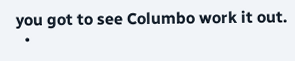you got to see Columbo work it out.
  •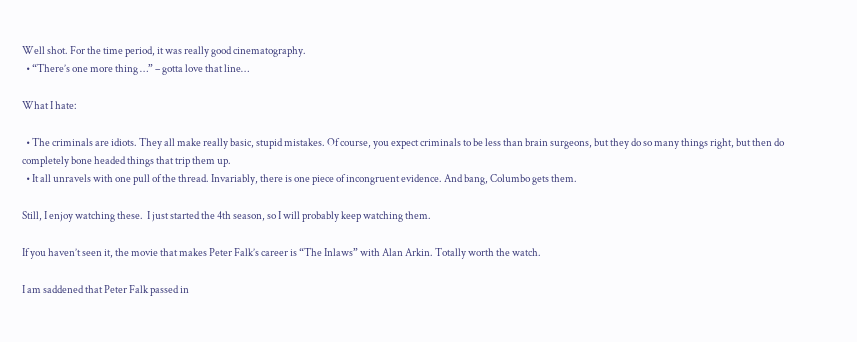Well shot. For the time period, it was really good cinematography.
  • “There’s one more thing …” – gotta love that line…

What I hate:

  • The criminals are idiots. They all make really basic, stupid mistakes. Of course, you expect criminals to be less than brain surgeons, but they do so many things right, but then do completely bone headed things that trip them up.
  • It all unravels with one pull of the thread. Invariably, there is one piece of incongruent evidence. And bang, Columbo gets them.

Still, I enjoy watching these.  I just started the 4th season, so I will probably keep watching them.

If you haven’t seen it, the movie that makes Peter Falk’s career is “The Inlaws” with Alan Arkin. Totally worth the watch.

I am saddened that Peter Falk passed in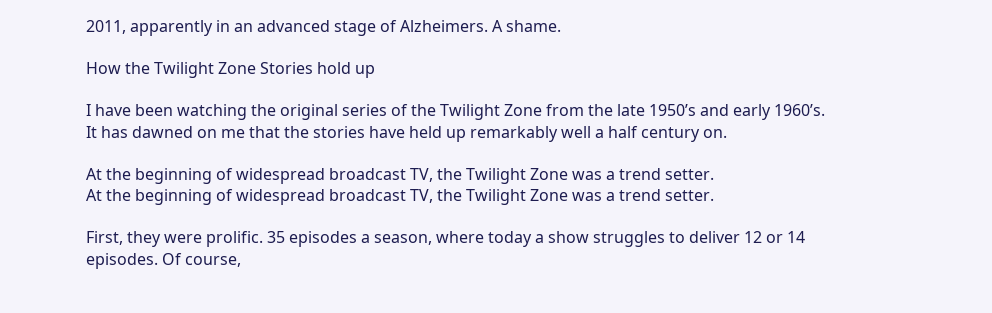2011, apparently in an advanced stage of Alzheimers. A shame.

How the Twilight Zone Stories hold up

I have been watching the original series of the Twilight Zone from the late 1950’s and early 1960’s. It has dawned on me that the stories have held up remarkably well a half century on.

At the beginning of widespread broadcast TV, the Twilight Zone was a trend setter.
At the beginning of widespread broadcast TV, the Twilight Zone was a trend setter.

First, they were prolific. 35 episodes a season, where today a show struggles to deliver 12 or 14 episodes. Of course,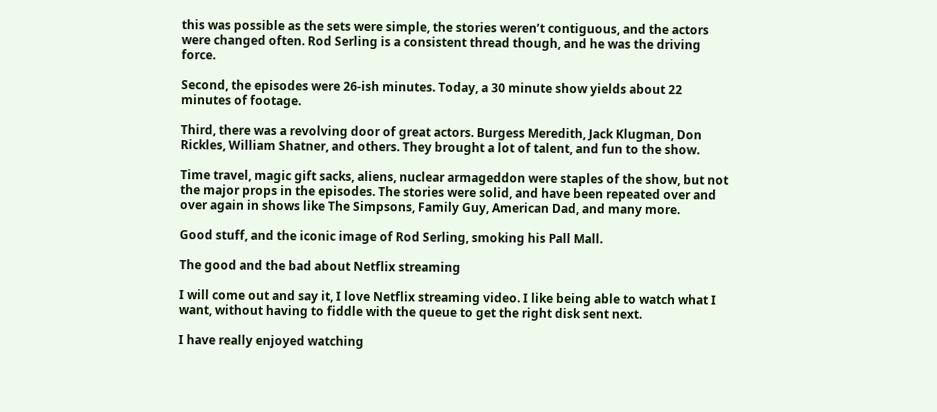this was possible as the sets were simple, the stories weren’t contiguous, and the actors were changed often. Rod Serling is a consistent thread though, and he was the driving force.

Second, the episodes were 26-ish minutes. Today, a 30 minute show yields about 22 minutes of footage.

Third, there was a revolving door of great actors. Burgess Meredith, Jack Klugman, Don Rickles, William Shatner, and others. They brought a lot of talent, and fun to the show.

Time travel, magic gift sacks, aliens, nuclear armageddon were staples of the show, but not the major props in the episodes. The stories were solid, and have been repeated over and over again in shows like The Simpsons, Family Guy, American Dad, and many more.

Good stuff, and the iconic image of Rod Serling, smoking his Pall Mall.

The good and the bad about Netflix streaming

I will come out and say it, I love Netflix streaming video. I like being able to watch what I want, without having to fiddle with the queue to get the right disk sent next.

I have really enjoyed watching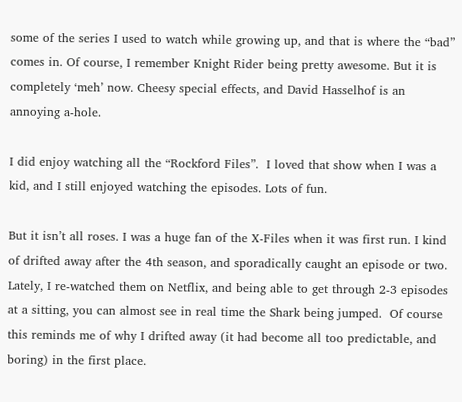some of the series I used to watch while growing up, and that is where the “bad” comes in. Of course, I remember Knight Rider being pretty awesome. But it is completely ‘meh’ now. Cheesy special effects, and David Hasselhof is an annoying a-hole.

I did enjoy watching all the “Rockford Files”.  I loved that show when I was a kid, and I still enjoyed watching the episodes. Lots of fun.

But it isn’t all roses. I was a huge fan of the X-Files when it was first run. I kind of drifted away after the 4th season, and sporadically caught an episode or two.  Lately, I re-watched them on Netflix, and being able to get through 2-3 episodes at a sitting, you can almost see in real time the Shark being jumped.  Of course this reminds me of why I drifted away (it had become all too predictable, and boring) in the first place.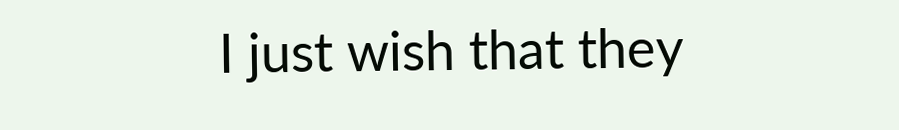I just wish that they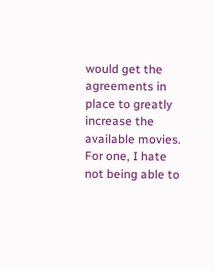would get the agreements in place to greatly increase the available movies. For one, I hate not being able to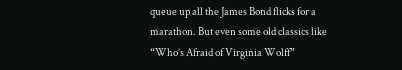queue up all the James Bond flicks for a marathon. But even some old classics like “Who’s Afraid of Virginia Wolff”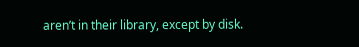aren’t in their library, except by disk.